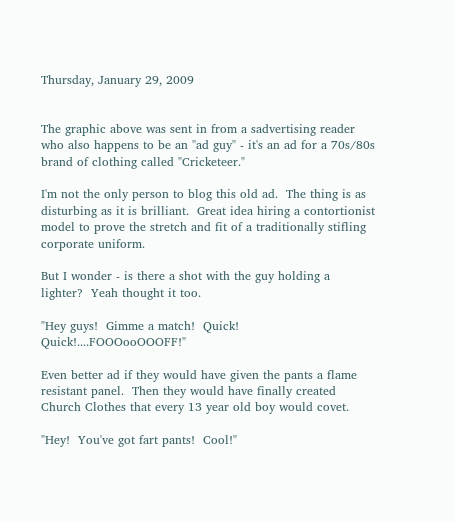Thursday, January 29, 2009


The graphic above was sent in from a sadvertising reader who also happens to be an "ad guy" - it's an ad for a 70s/80s brand of clothing called "Cricketeer."

I'm not the only person to blog this old ad.  The thing is as disturbing as it is brilliant.  Great idea hiring a contortionist model to prove the stretch and fit of a traditionally stifling corporate uniform.

But I wonder - is there a shot with the guy holding a lighter?  Yeah thought it too.

"Hey guys!  Gimme a match!  Quick!  Quick!....FOOOooOOOFF!"

Even better ad if they would have given the pants a flame resistant panel.  Then they would have finally created Church Clothes that every 13 year old boy would covet.

"Hey!  You've got fart pants!  Cool!"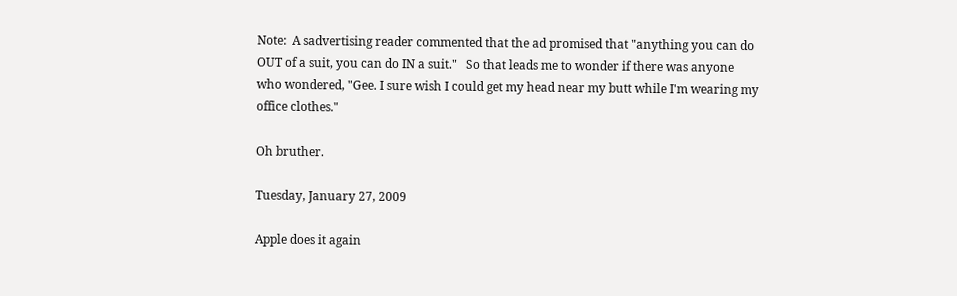Note:  A sadvertising reader commented that the ad promised that "anything you can do OUT of a suit, you can do IN a suit."   So that leads me to wonder if there was anyone who wondered, "Gee. I sure wish I could get my head near my butt while I'm wearing my office clothes."

Oh bruther.

Tuesday, January 27, 2009

Apple does it again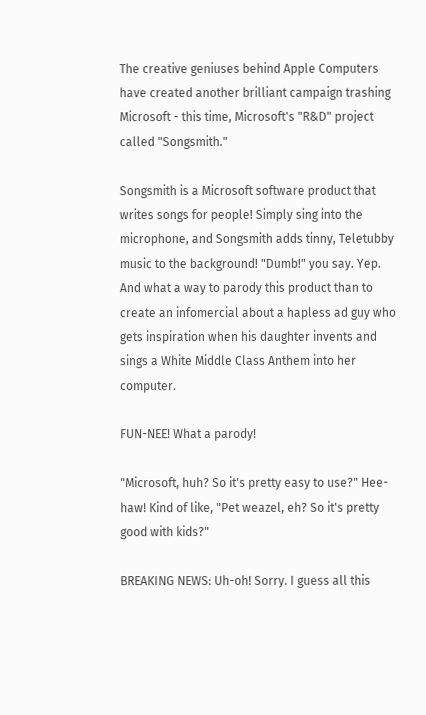The creative geniuses behind Apple Computers have created another brilliant campaign trashing Microsoft - this time, Microsoft's "R&D" project called "Songsmith."

Songsmith is a Microsoft software product that writes songs for people! Simply sing into the microphone, and Songsmith adds tinny, Teletubby music to the background! "Dumb!" you say. Yep. And what a way to parody this product than to create an infomercial about a hapless ad guy who gets inspiration when his daughter invents and sings a White Middle Class Anthem into her computer.

FUN-NEE! What a parody!

"Microsoft, huh? So it's pretty easy to use?" Hee-haw! Kind of like, "Pet weazel, eh? So it's pretty good with kids?"

BREAKING NEWS: Uh-oh! Sorry. I guess all this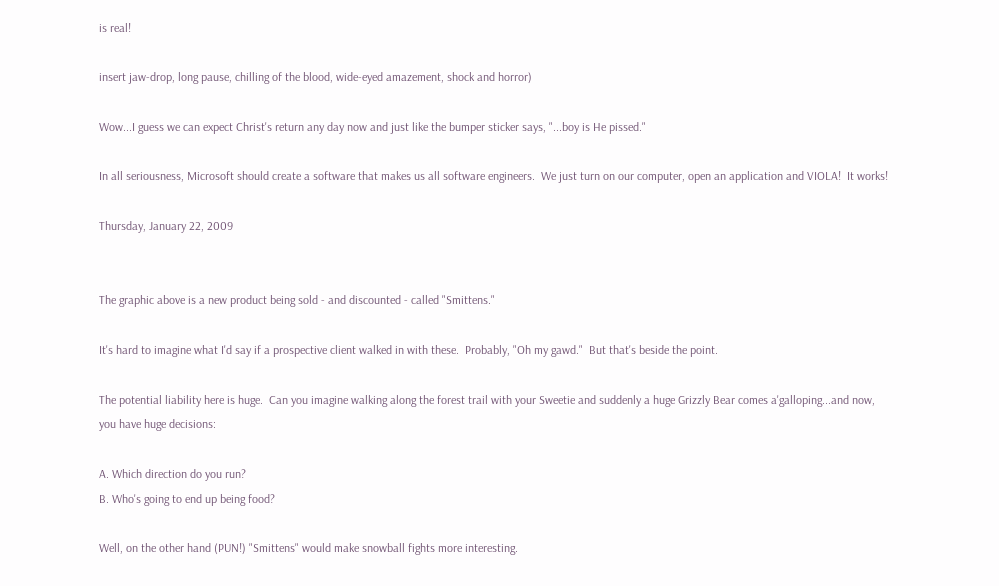is real!

insert jaw-drop, long pause, chilling of the blood, wide-eyed amazement, shock and horror)

Wow...I guess we can expect Christ's return any day now and just like the bumper sticker says, "...boy is He pissed."

In all seriousness, Microsoft should create a software that makes us all software engineers.  We just turn on our computer, open an application and VIOLA!  It works!

Thursday, January 22, 2009


The graphic above is a new product being sold - and discounted - called "Smittens."

It's hard to imagine what I'd say if a prospective client walked in with these.  Probably, "Oh my gawd."  But that's beside the point.

The potential liability here is huge.  Can you imagine walking along the forest trail with your Sweetie and suddenly a huge Grizzly Bear comes a'galloping...and now, you have huge decisions:

A. Which direction do you run?
B. Who's going to end up being food?

Well, on the other hand (PUN!) "Smittens" would make snowball fights more interesting.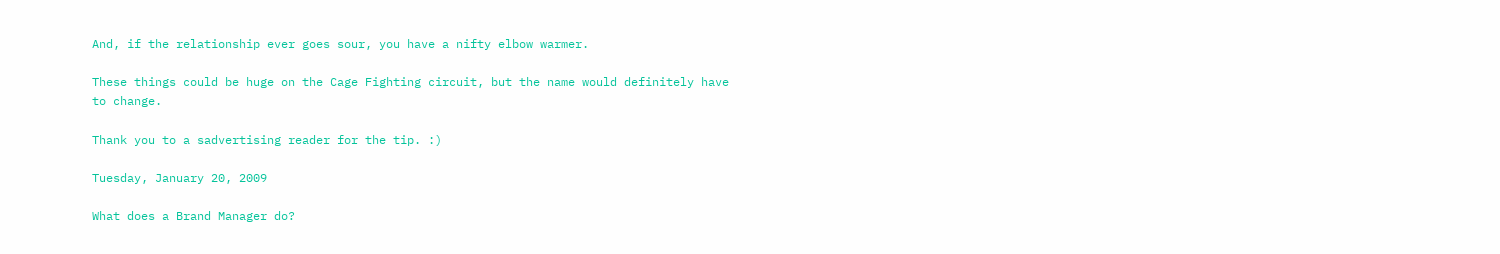And, if the relationship ever goes sour, you have a nifty elbow warmer.

These things could be huge on the Cage Fighting circuit, but the name would definitely have to change.

Thank you to a sadvertising reader for the tip. :)

Tuesday, January 20, 2009

What does a Brand Manager do?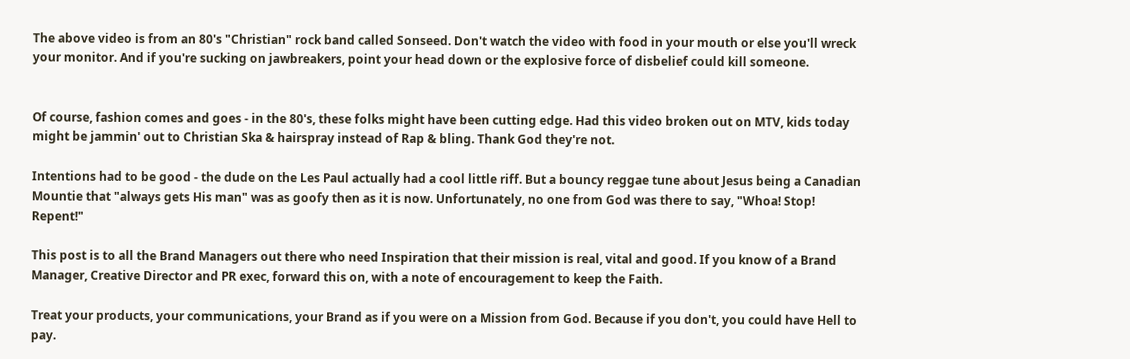The above video is from an 80's "Christian" rock band called Sonseed. Don't watch the video with food in your mouth or else you'll wreck your monitor. And if you're sucking on jawbreakers, point your head down or the explosive force of disbelief could kill someone.


Of course, fashion comes and goes - in the 80's, these folks might have been cutting edge. Had this video broken out on MTV, kids today might be jammin' out to Christian Ska & hairspray instead of Rap & bling. Thank God they're not.

Intentions had to be good - the dude on the Les Paul actually had a cool little riff. But a bouncy reggae tune about Jesus being a Canadian Mountie that "always gets His man" was as goofy then as it is now. Unfortunately, no one from God was there to say, "Whoa! Stop! Repent!"

This post is to all the Brand Managers out there who need Inspiration that their mission is real, vital and good. If you know of a Brand Manager, Creative Director and PR exec, forward this on, with a note of encouragement to keep the Faith.

Treat your products, your communications, your Brand as if you were on a Mission from God. Because if you don't, you could have Hell to pay.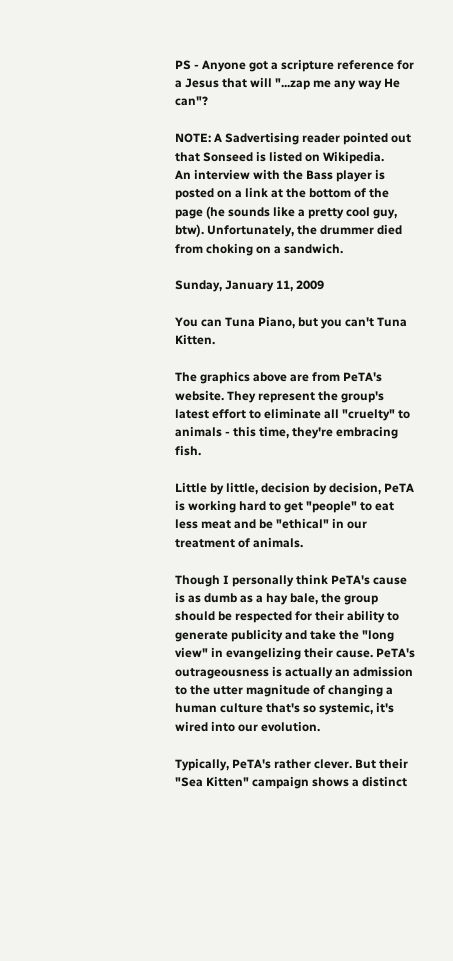PS - Anyone got a scripture reference for a Jesus that will "...zap me any way He can"?

NOTE: A Sadvertising reader pointed out that Sonseed is listed on Wikipedia.
An interview with the Bass player is posted on a link at the bottom of the page (he sounds like a pretty cool guy, btw). Unfortunately, the drummer died from choking on a sandwich.

Sunday, January 11, 2009

You can Tuna Piano, but you can't Tuna Kitten.

The graphics above are from PeTA's website. They represent the group's latest effort to eliminate all "cruelty" to animals - this time, they're embracing fish.

Little by little, decision by decision, PeTA is working hard to get "people" to eat less meat and be "ethical" in our treatment of animals.

Though I personally think PeTA's cause is as dumb as a hay bale, the group should be respected for their ability to generate publicity and take the "long view" in evangelizing their cause. PeTA's outrageousness is actually an admission to the utter magnitude of changing a human culture that's so systemic, it's wired into our evolution.

Typically, PeTA's rather clever. But their "Sea Kitten" campaign shows a distinct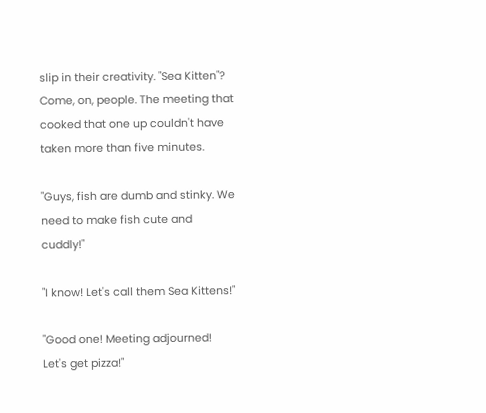slip in their creativity. "Sea Kitten"? Come, on, people. The meeting that cooked that one up couldn't have taken more than five minutes.

"Guys, fish are dumb and stinky. We need to make fish cute and cuddly!"

"I know! Let's call them Sea Kittens!"

"Good one! Meeting adjourned! Let's get pizza!"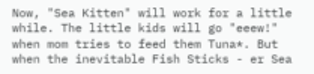Now, "Sea Kitten" will work for a little while. The little kids will go "eeew!" when mom tries to feed them Tuna*. But when the inevitable Fish Sticks - er Sea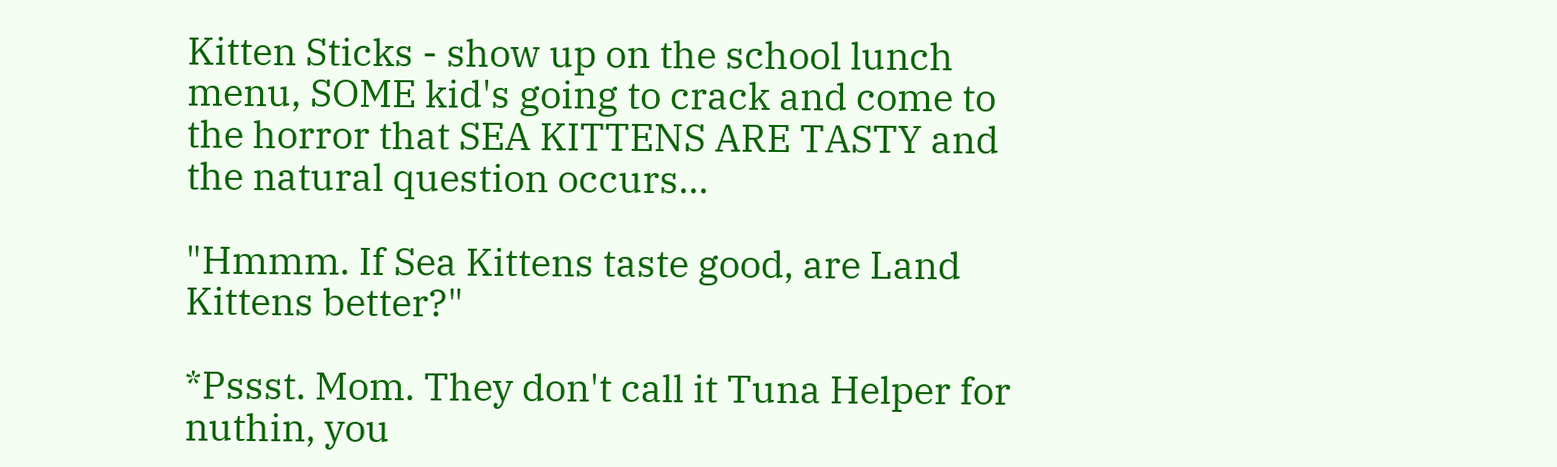Kitten Sticks - show up on the school lunch menu, SOME kid's going to crack and come to the horror that SEA KITTENS ARE TASTY and the natural question occurs...

"Hmmm. If Sea Kittens taste good, are Land Kittens better?"

*Pssst. Mom. They don't call it Tuna Helper for nuthin, you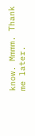know. Mmmm. Thank me later.